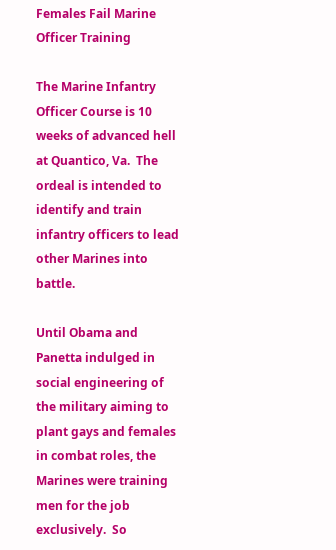Females Fail Marine Officer Training

The Marine Infantry Officer Course is 10 weeks of advanced hell at Quantico, Va.  The ordeal is intended to identify and train infantry officers to lead other Marines into battle.

Until Obama and Panetta indulged in social engineering of the military aiming to plant gays and females in combat roles, the Marines were training men for the job exclusively.  So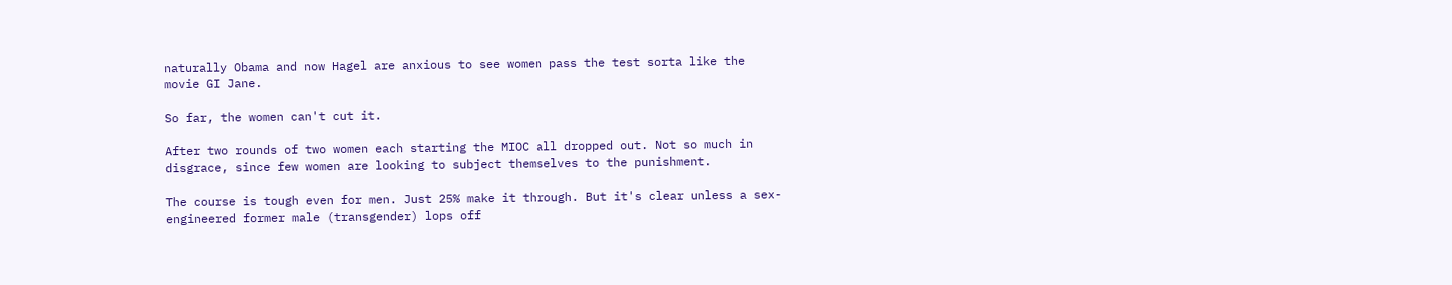naturally Obama and now Hagel are anxious to see women pass the test sorta like the movie GI Jane.

So far, the women can't cut it.

After two rounds of two women each starting the MIOC all dropped out. Not so much in disgrace, since few women are looking to subject themselves to the punishment.

The course is tough even for men. Just 25% make it through. But it's clear unless a sex-engineered former male (transgender) lops off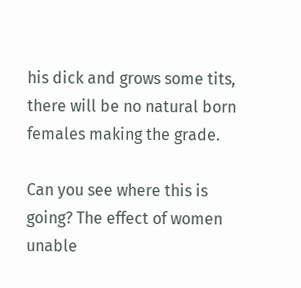his dick and grows some tits, there will be no natural born females making the grade.

Can you see where this is going? The effect of women unable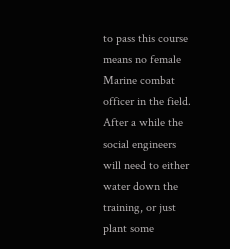to pass this course means no female Marine combat officer in the field. After a while the social engineers will need to either water down the training, or just plant some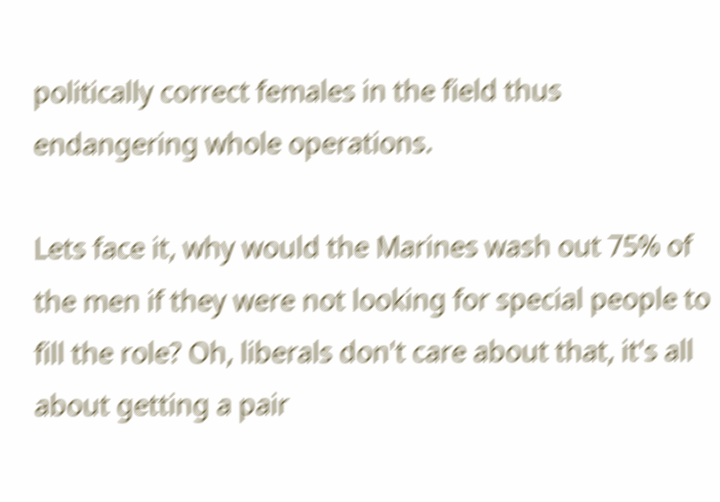politically correct females in the field thus endangering whole operations.

Lets face it, why would the Marines wash out 75% of the men if they were not looking for special people to fill the role? Oh, liberals don't care about that, it's all about getting a pair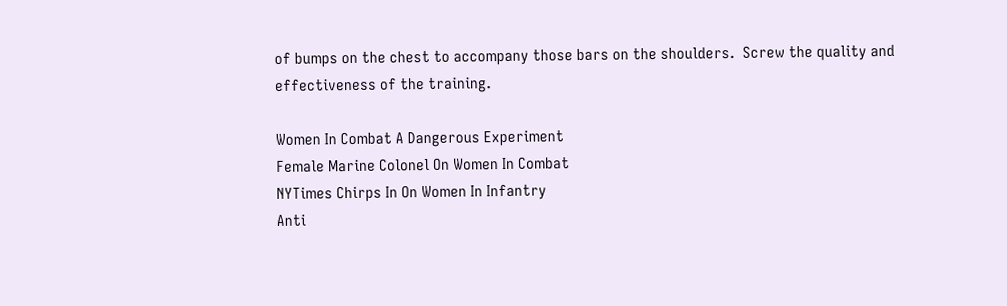of bumps on the chest to accompany those bars on the shoulders.  Screw the quality and effectiveness of the training.

Women In Combat A Dangerous Experiment
Female Marine Colonel On Women In Combat
NYTimes Chirps In On Women In Infantry
Anti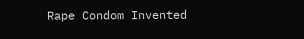Rape Condom Invented